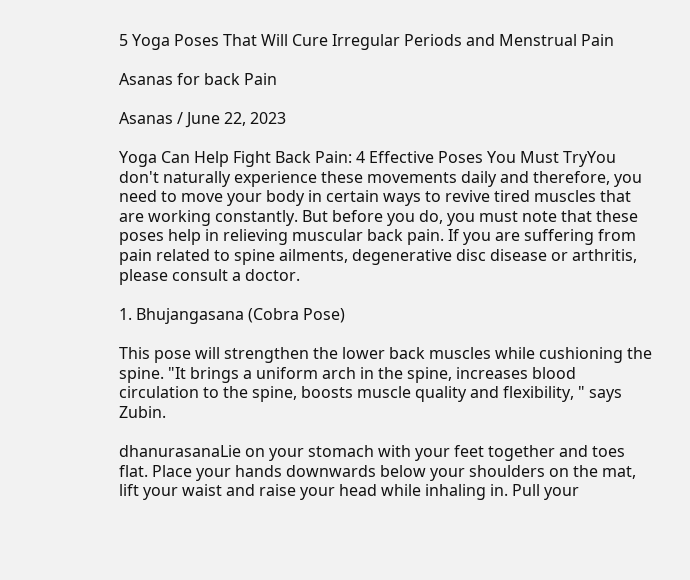5 Yoga Poses That Will Cure Irregular Periods and Menstrual Pain

Asanas for back Pain

Asanas / June 22, 2023

Yoga Can Help Fight Back Pain: 4 Effective Poses You Must TryYou don't naturally experience these movements daily and therefore, you need to move your body in certain ways to revive tired muscles that are working constantly. But before you do, you must note that these poses help in relieving muscular back pain. If you are suffering from pain related to spine ailments, degenerative disc disease or arthritis, please consult a doctor.

1. Bhujangasana (Cobra Pose)

This pose will strengthen the lower back muscles while cushioning the spine. "It brings a uniform arch in the spine, increases blood circulation to the spine, boosts muscle quality and flexibility, " says Zubin.

dhanurasanaLie on your stomach with your feet together and toes flat. Place your hands downwards below your shoulders on the mat, lift your waist and raise your head while inhaling in. Pull your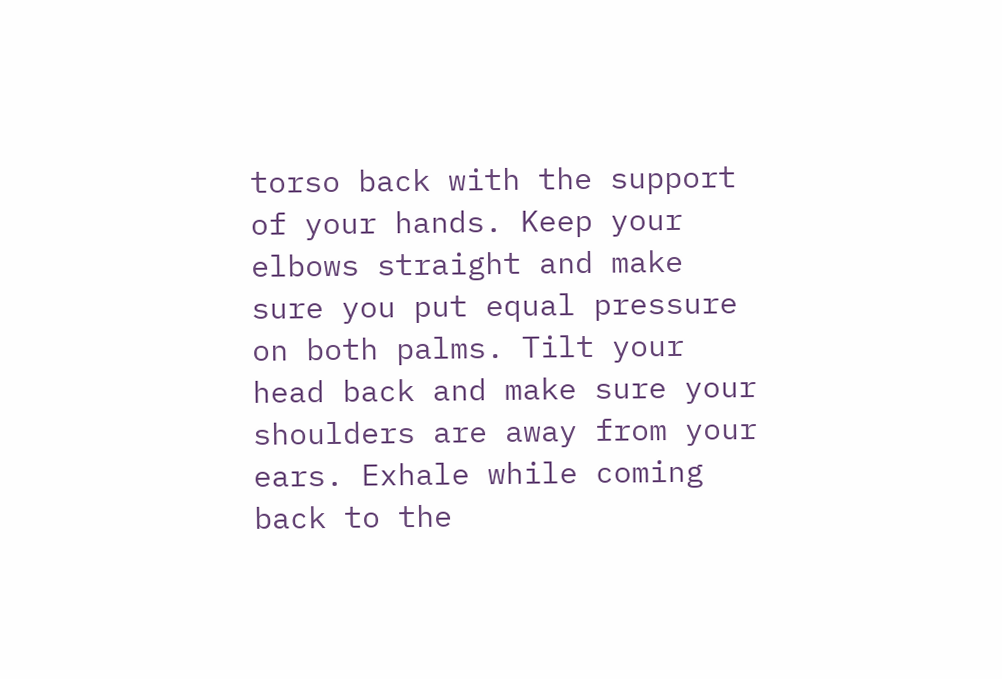torso back with the support of your hands. Keep your elbows straight and make sure you put equal pressure on both palms. Tilt your head back and make sure your shoulders are away from your ears. Exhale while coming back to the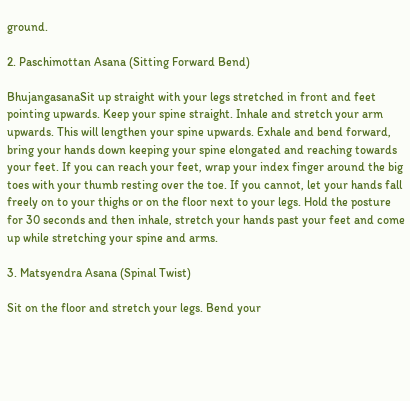ground.

2. Paschimottan Asana (Sitting Forward Bend)

BhujangasanaSit up straight with your legs stretched in front and feet pointing upwards. Keep your spine straight. Inhale and stretch your arm upwards. This will lengthen your spine upwards. Exhale and bend forward, bring your hands down keeping your spine elongated and reaching towards your feet. If you can reach your feet, wrap your index finger around the big toes with your thumb resting over the toe. If you cannot, let your hands fall freely on to your thighs or on the floor next to your legs. Hold the posture for 30 seconds and then inhale, stretch your hands past your feet and come up while stretching your spine and arms.

3. Matsyendra Asana (Spinal Twist)

Sit on the floor and stretch your legs. Bend your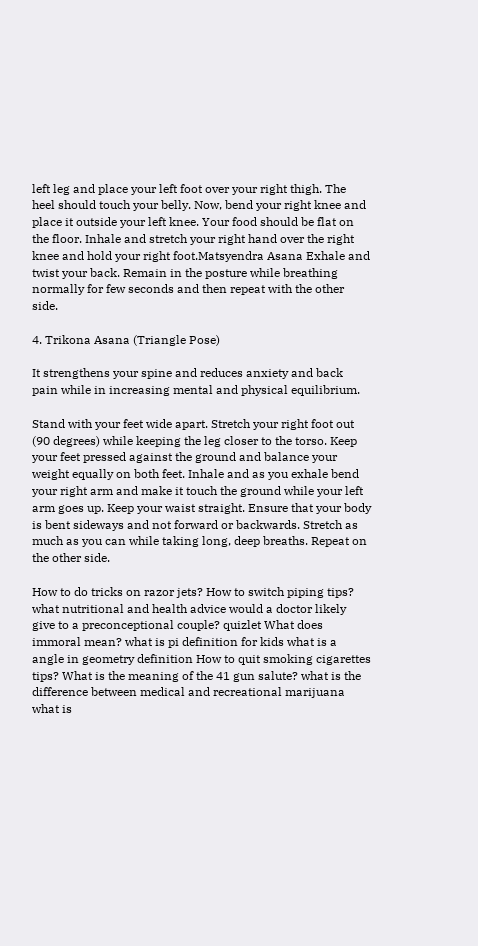left leg and place your left foot over your right thigh. The heel should touch your belly. Now, bend your right knee and place it outside your left knee. Your food should be flat on the floor. Inhale and stretch your right hand over the right knee and hold your right foot.Matsyendra Asana Exhale and twist your back. Remain in the posture while breathing normally for few seconds and then repeat with the other side.

4. Trikona Asana (Triangle Pose)

It strengthens your spine and reduces anxiety and back pain while in increasing mental and physical equilibrium.

Stand with your feet wide apart. Stretch your right foot out (90 degrees) while keeping the leg closer to the torso. Keep your feet pressed against the ground and balance your weight equally on both feet. Inhale and as you exhale bend your right arm and make it touch the ground while your left arm goes up. Keep your waist straight. Ensure that your body is bent sideways and not forward or backwards. Stretch as much as you can while taking long, deep breaths. Repeat on the other side.

How to do tricks on razor jets? How to switch piping tips? what nutritional and health advice would a doctor likely give to a preconceptional couple? quizlet What does immoral mean? what is pi definition for kids what is a angle in geometry definition How to quit smoking cigarettes tips? What is the meaning of the 41 gun salute? what is the difference between medical and recreational marijuana what is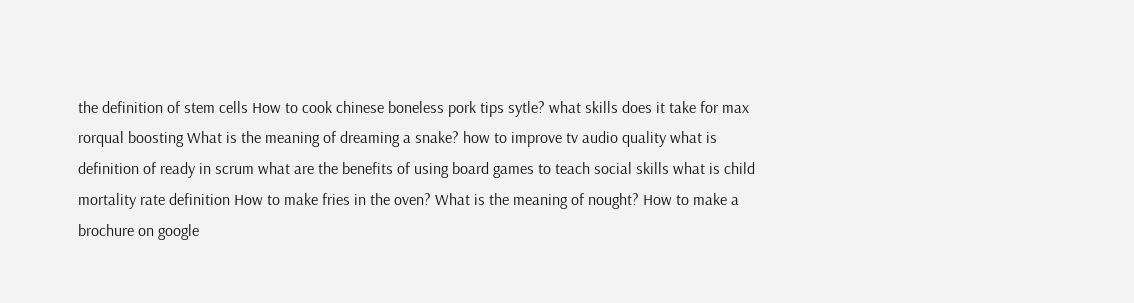the definition of stem cells How to cook chinese boneless pork tips sytle? what skills does it take for max rorqual boosting What is the meaning of dreaming a snake? how to improve tv audio quality what is definition of ready in scrum what are the benefits of using board games to teach social skills what is child mortality rate definition How to make fries in the oven? What is the meaning of nought? How to make a brochure on google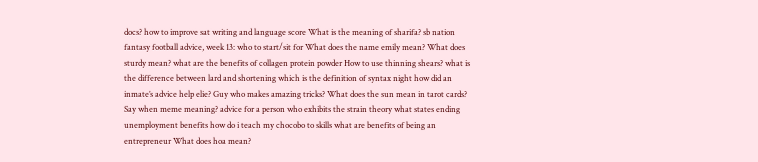docs? how to improve sat writing and language score What is the meaning of sharifa? sb nation fantasy football advice, week 13: who to start/sit for What does the name emily mean? What does sturdy mean? what are the benefits of collagen protein powder How to use thinning shears? what is the difference between lard and shortening which is the definition of syntax night how did an inmate’s advice help elie? Guy who makes amazing tricks? What does the sun mean in tarot cards? Say when meme meaning? advice for a person who exhibits the strain theory what states ending unemployment benefits how do i teach my chocobo to skills what are benefits of being an entrepreneur What does hoa mean?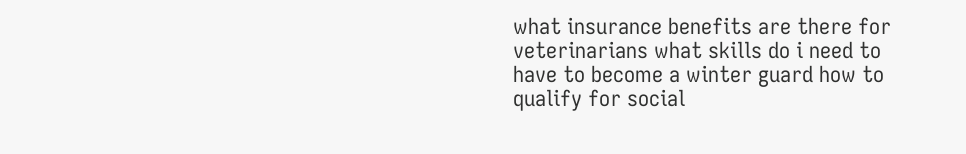what insurance benefits are there for veterinarians what skills do i need to have to become a winter guard how to qualify for social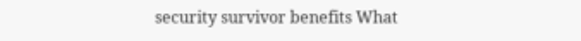security survivor benefits What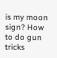is my moon sign? How to do gun tricks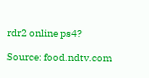rdr2 online ps4?

Source: food.ndtv.com